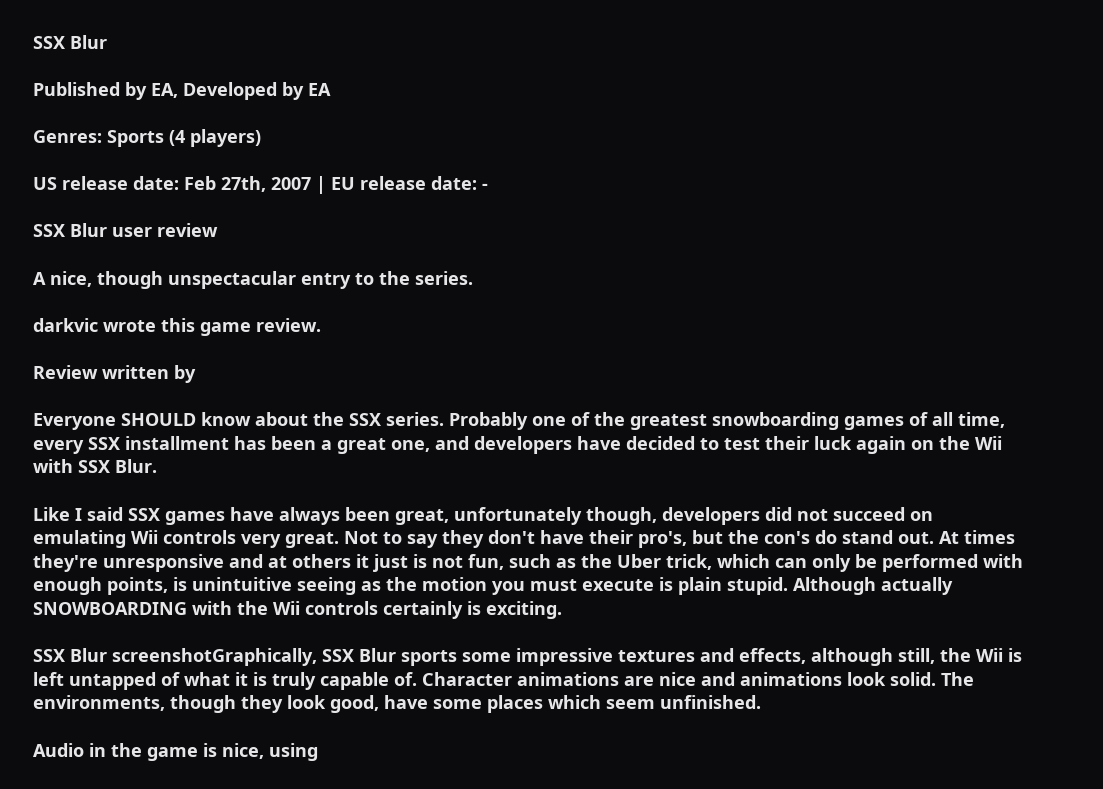SSX Blur

Published by EA, Developed by EA

Genres: Sports (4 players)

US release date: Feb 27th, 2007 | EU release date: -

SSX Blur user review

A nice, though unspectacular entry to the series.

darkvic wrote this game review.

Review written by

Everyone SHOULD know about the SSX series. Probably one of the greatest snowboarding games of all time, every SSX installment has been a great one, and developers have decided to test their luck again on the Wii with SSX Blur.

Like I said SSX games have always been great, unfortunately though, developers did not succeed on emulating Wii controls very great. Not to say they don't have their pro's, but the con's do stand out. At times they're unresponsive and at others it just is not fun, such as the Uber trick, which can only be performed with enough points, is unintuitive seeing as the motion you must execute is plain stupid. Although actually SNOWBOARDING with the Wii controls certainly is exciting.

SSX Blur screenshotGraphically, SSX Blur sports some impressive textures and effects, although still, the Wii is left untapped of what it is truly capable of. Character animations are nice and animations look solid. The environments, though they look good, have some places which seem unfinished.

Audio in the game is nice, using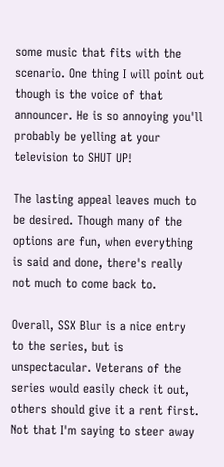some music that fits with the scenario. One thing I will point out though is the voice of that announcer. He is so annoying you'll probably be yelling at your television to SHUT UP!

The lasting appeal leaves much to be desired. Though many of the options are fun, when everything is said and done, there's really not much to come back to.

Overall, SSX Blur is a nice entry to the series, but is unspectacular. Veterans of the series would easily check it out, others should give it a rent first. Not that I'm saying to steer away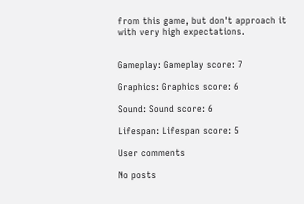from this game, but don't approach it with very high expectations.


Gameplay: Gameplay score: 7

Graphics: Graphics score: 6

Sound: Sound score: 6

Lifespan: Lifespan score: 5

User comments

No posts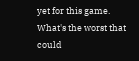yet for this game. What's the worst that could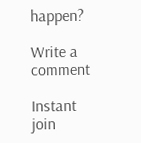happen?

Write a comment

Instant join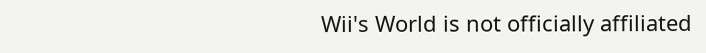Wii's World is not officially affiliated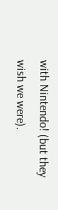with Nintendo! (but they wish we were).